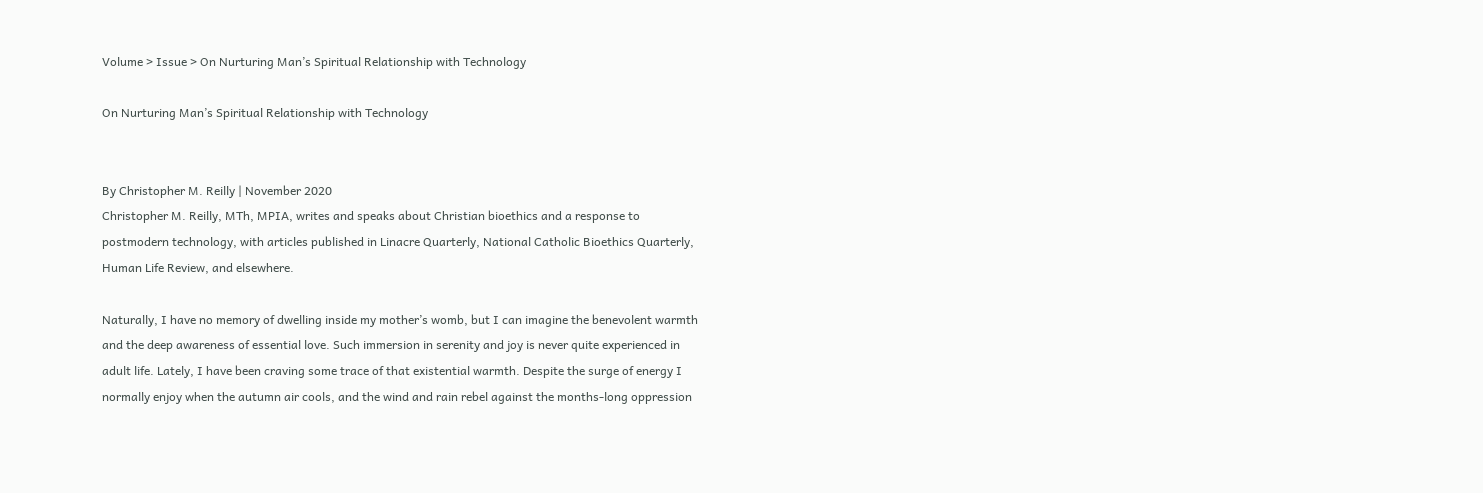Volume > Issue > On Nurturing Man’s Spiritual Relationship with Technology

On Nurturing Man’s Spiritual Relationship with Technology


By Christopher M. Reilly | November 2020
Christopher M. Reilly, MTh, MPIA, writes and speaks about Christian bioethics and a response to postmodern technology, with articles published in Linacre Quarterly, National Catholic Bioethics Quarterly, Human Life Review, and elsewhere.

Naturally, I have no memory of dwelling inside my mother’s womb, but I can imagine the benevolent warmth and the deep awareness of essential love. Such immersion in serenity and joy is never quite experienced in adult life. Lately, I have been craving some trace of that existential warmth. Despite the surge of energy I normally enjoy when the autumn air cools, and the wind and rain rebel against the months-long oppression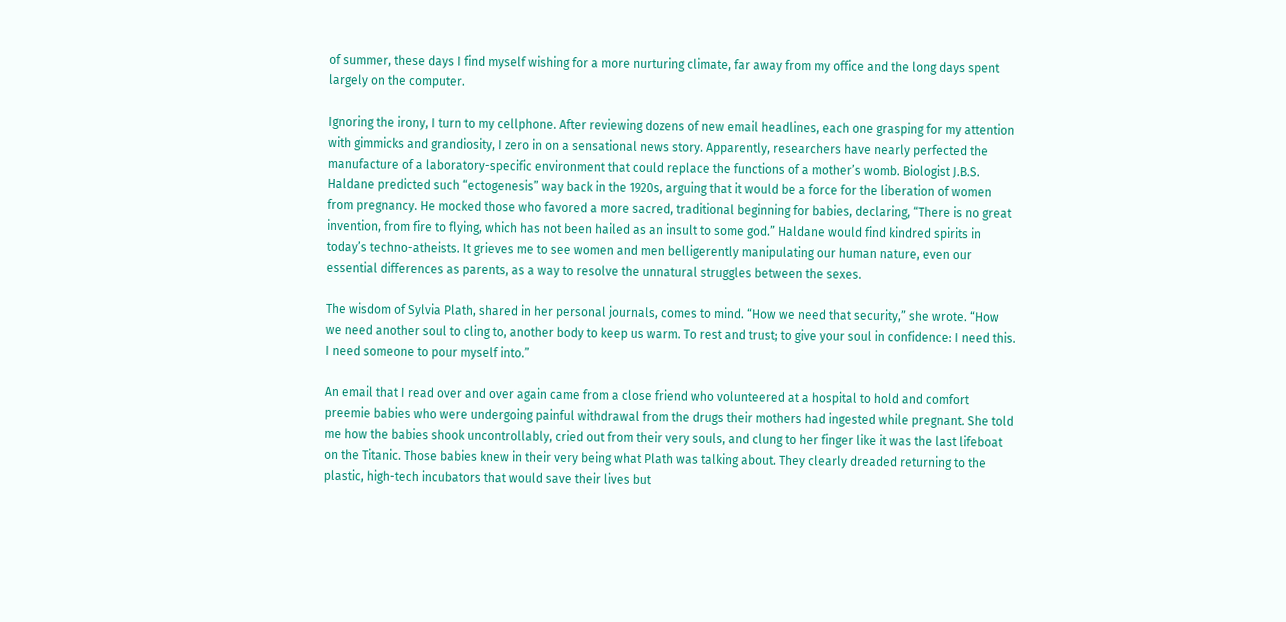of summer, these days I find myself wishing for a more nurturing climate, far away from my office and the long days spent largely on the computer.

Ignoring the irony, I turn to my cellphone. After reviewing dozens of new email headlines, each one grasping for my attention with gimmicks and grandiosity, I zero in on a sensational news story. Apparently, researchers have nearly perfected the manufacture of a laboratory-specific environment that could replace the functions of a mother’s womb. Biologist J.B.S. Haldane predicted such “ectogenesis” way back in the 1920s, arguing that it would be a force for the liberation of women from pregnancy. He mocked those who favored a more sacred, traditional beginning for babies, declaring, “There is no great invention, from fire to flying, which has not been hailed as an insult to some god.” Haldane would find kindred spirits in today’s techno-atheists. It grieves me to see women and men belligerently manipulating our human nature, even our essential differences as parents, as a way to resolve the unnatural struggles between the sexes.

The wisdom of Sylvia Plath, shared in her personal journals, comes to mind. “How we need that security,” she wrote. “How we need another soul to cling to, another body to keep us warm. To rest and trust; to give your soul in confidence: I need this. I need someone to pour myself into.”

An email that I read over and over again came from a close friend who volunteered at a hospital to hold and comfort preemie babies who were undergoing painful withdrawal from the drugs their mothers had ingested while pregnant. She told me how the babies shook uncontrollably, cried out from their very souls, and clung to her finger like it was the last lifeboat on the Titanic. Those babies knew in their very being what Plath was talking about. They clearly dreaded returning to the plastic, high-tech incubators that would save their lives but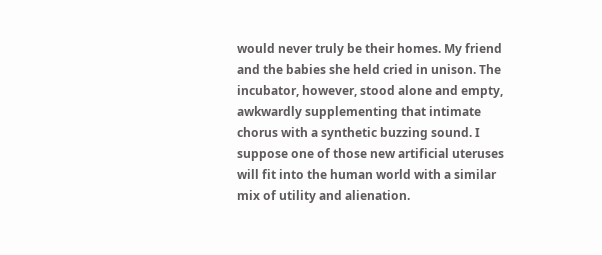would never truly be their homes. My friend and the babies she held cried in unison. The incubator, however, stood alone and empty, awkwardly supplementing that intimate chorus with a synthetic buzzing sound. I suppose one of those new artificial uteruses will fit into the human world with a similar mix of utility and alienation.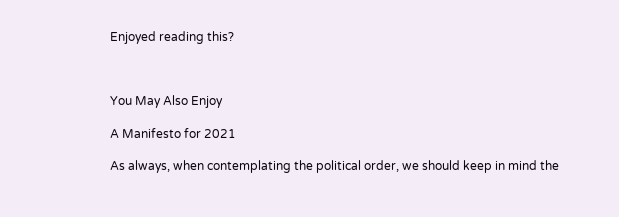Enjoyed reading this?



You May Also Enjoy

A Manifesto for 2021

As always, when contemplating the political order, we should keep in mind the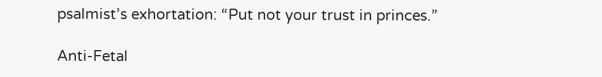psalmist’s exhortation: “Put not your trust in princes.”

Anti-Fetal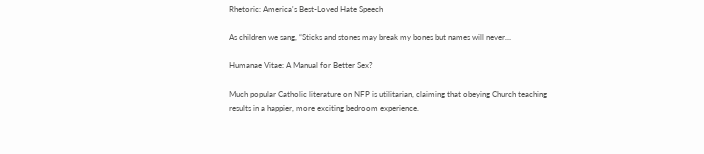Rhetoric: America's Best-Loved Hate Speech

As children we sang, “Sticks and stones may break my bones but names will never…

Humanae Vitae: A Manual for Better Sex?

Much popular Catholic literature on NFP is utilitarian, claiming that obeying Church teaching results in a happier, more exciting bedroom experience.